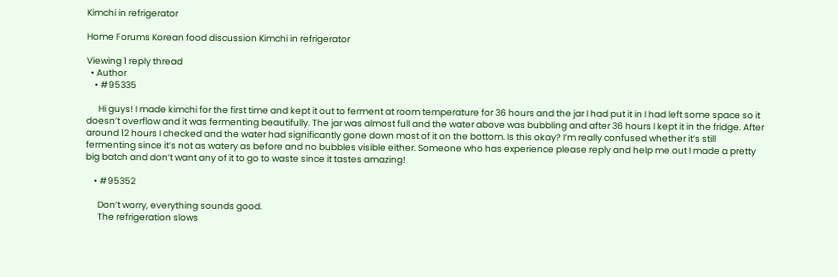Kimchi in refrigerator

Home Forums Korean food discussion Kimchi in refrigerator

Viewing 1 reply thread
  • Author
    • #95335

      Hi guys! I made kimchi for the first time and kept it out to ferment at room temperature for 36 hours and the jar I had put it in I had left some space so it doesn’t overflow and it was fermenting beautifully. The jar was almost full and the water above was bubbling and after 36 hours I kept it in the fridge. After around 12 hours I checked and the water had significantly gone down most of it on the bottom. Is this okay? I’m really confused whether it’s still fermenting since it’s not as watery as before and no bubbles visible either. Someone who has experience please reply and help me out I made a pretty big batch and don’t want any of it to go to waste since it tastes amazing!

    • #95352

      Don’t worry, everything sounds good.
      The refrigeration slows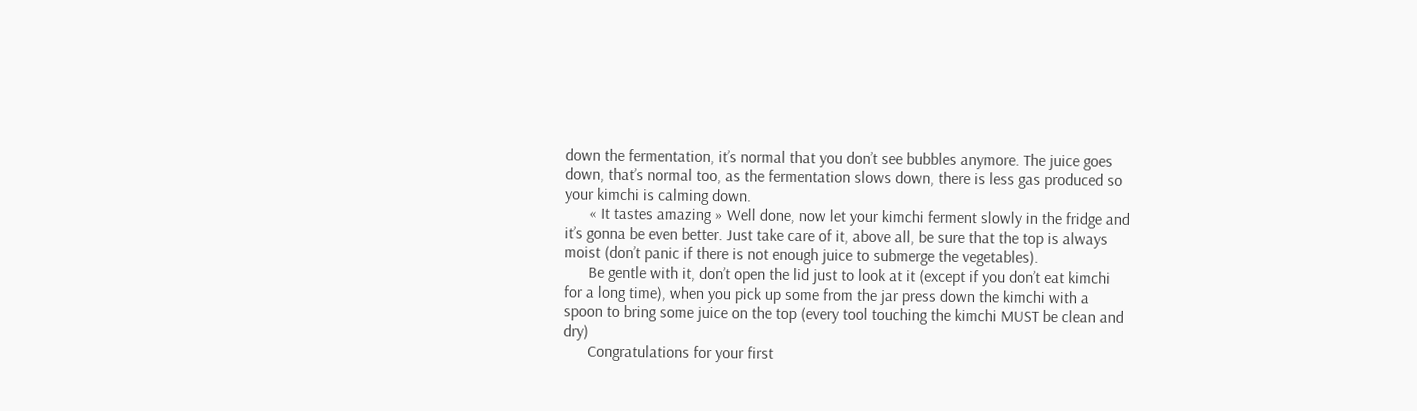down the fermentation, it’s normal that you don’t see bubbles anymore. The juice goes down, that’s normal too, as the fermentation slows down, there is less gas produced so your kimchi is calming down.
      « It tastes amazing » Well done, now let your kimchi ferment slowly in the fridge and it’s gonna be even better. Just take care of it, above all, be sure that the top is always moist (don’t panic if there is not enough juice to submerge the vegetables).
      Be gentle with it, don’t open the lid just to look at it (except if you don’t eat kimchi for a long time), when you pick up some from the jar press down the kimchi with a spoon to bring some juice on the top (every tool touching the kimchi MUST be clean and dry)
      Congratulations for your first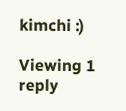kimchi :)

Viewing 1 reply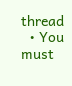thread
  • You must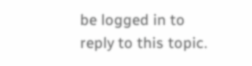be logged in to reply to this topic.